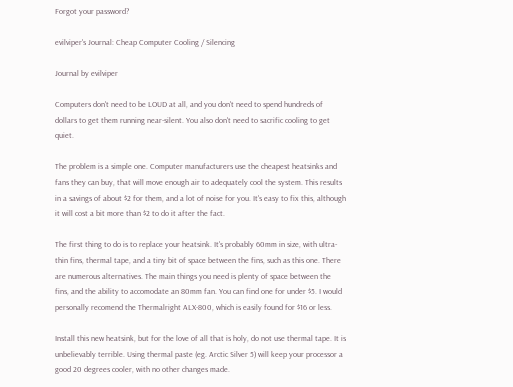Forgot your password?

evilviper's Journal: Cheap Computer Cooling / Silencing

Journal by evilviper

Computers don't need to be LOUD at all, and you don't need to spend hundreds of dollars to get them running near-silent. You also don't need to sacrific cooling to get quiet.

The problem is a simple one. Computer manufacturers use the cheapest heatsinks and fans they can buy, that will move enough air to adequately cool the system. This results in a savings of about $2 for them, and a lot of noise for you. It's easy to fix this, although it will cost a bit more than $2 to do it after the fact.

The first thing to do is to replace your heatsink. It's probably 60mm in size, with ultra-thin fins, thermal tape, and a tiny bit of space between the fins, such as this one. There are numerous alternatives. The main things you need is plenty of space between the fins, and the ability to accomodate an 80mm fan. You can find one for under $5. I would personally recomend the Thermalright ALX-800, which is easily found for $16 or less.

Install this new heatsink, but for the love of all that is holy, do not use thermal tape. It is unbelievably terrible. Using thermal paste (eg. Arctic Silver 5) will keep your processor a good 20 degrees cooler, with no other changes made.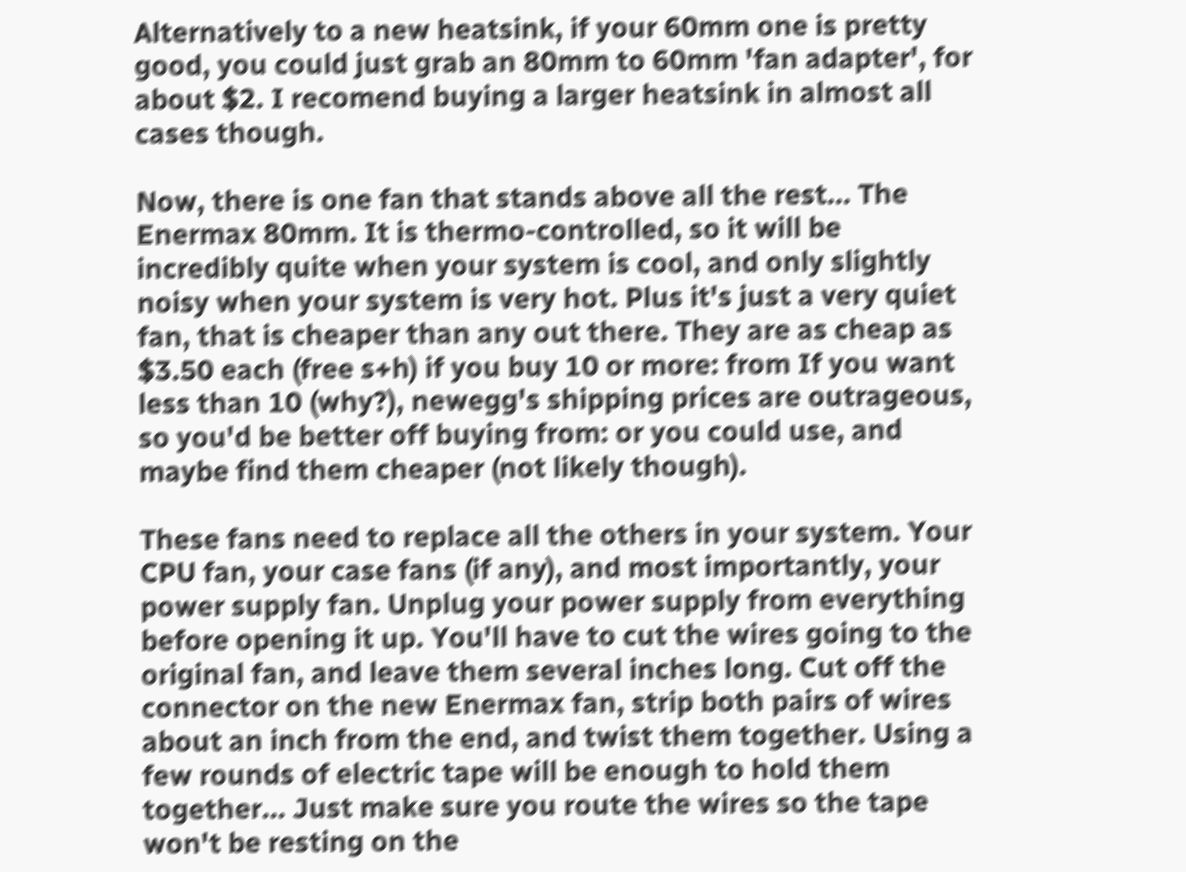Alternatively to a new heatsink, if your 60mm one is pretty good, you could just grab an 80mm to 60mm 'fan adapter', for about $2. I recomend buying a larger heatsink in almost all cases though.

Now, there is one fan that stands above all the rest... The Enermax 80mm. It is thermo-controlled, so it will be incredibly quite when your system is cool, and only slightly noisy when your system is very hot. Plus it's just a very quiet fan, that is cheaper than any out there. They are as cheap as $3.50 each (free s+h) if you buy 10 or more: from If you want less than 10 (why?), newegg's shipping prices are outrageous, so you'd be better off buying from: or you could use, and maybe find them cheaper (not likely though).

These fans need to replace all the others in your system. Your CPU fan, your case fans (if any), and most importantly, your power supply fan. Unplug your power supply from everything before opening it up. You'll have to cut the wires going to the original fan, and leave them several inches long. Cut off the connector on the new Enermax fan, strip both pairs of wires about an inch from the end, and twist them together. Using a few rounds of electric tape will be enough to hold them together... Just make sure you route the wires so the tape won't be resting on the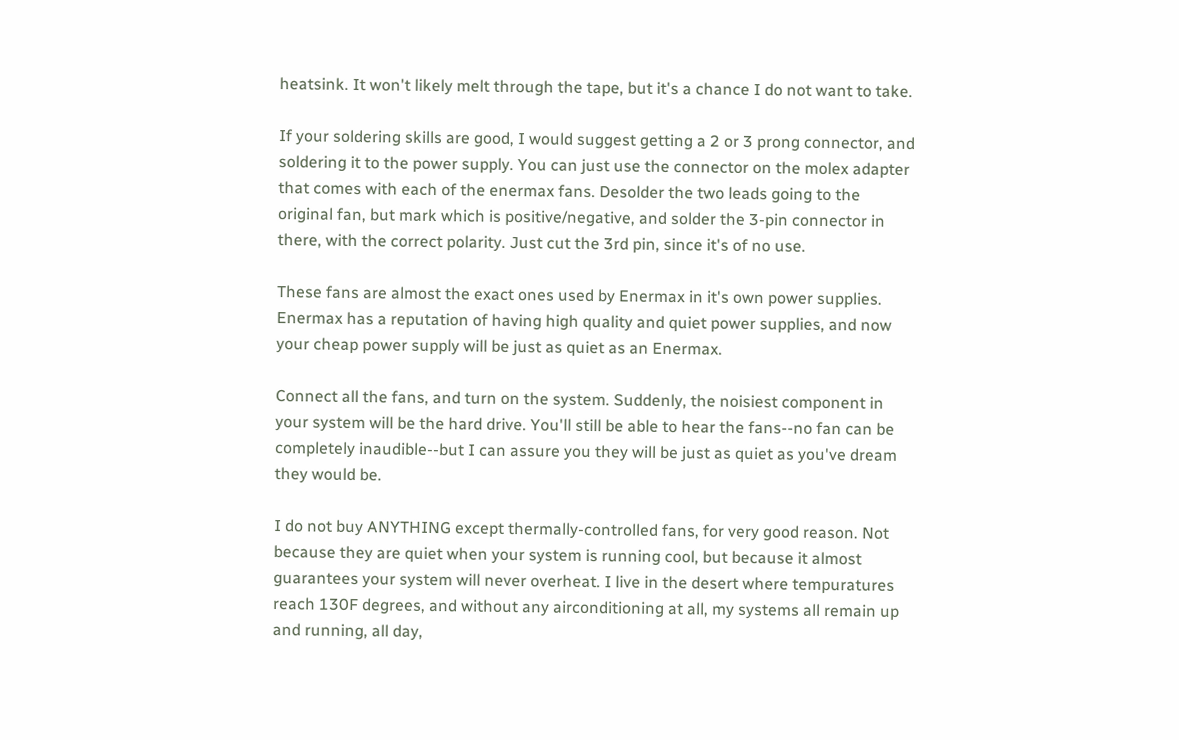heatsink. It won't likely melt through the tape, but it's a chance I do not want to take.

If your soldering skills are good, I would suggest getting a 2 or 3 prong connector, and soldering it to the power supply. You can just use the connector on the molex adapter that comes with each of the enermax fans. Desolder the two leads going to the original fan, but mark which is positive/negative, and solder the 3-pin connector in there, with the correct polarity. Just cut the 3rd pin, since it's of no use.

These fans are almost the exact ones used by Enermax in it's own power supplies. Enermax has a reputation of having high quality and quiet power supplies, and now your cheap power supply will be just as quiet as an Enermax.

Connect all the fans, and turn on the system. Suddenly, the noisiest component in your system will be the hard drive. You'll still be able to hear the fans--no fan can be completely inaudible--but I can assure you they will be just as quiet as you've dream they would be.

I do not buy ANYTHING except thermally-controlled fans, for very good reason. Not because they are quiet when your system is running cool, but because it almost guarantees your system will never overheat. I live in the desert where tempuratures reach 130F degrees, and without any airconditioning at all, my systems all remain up and running, all day,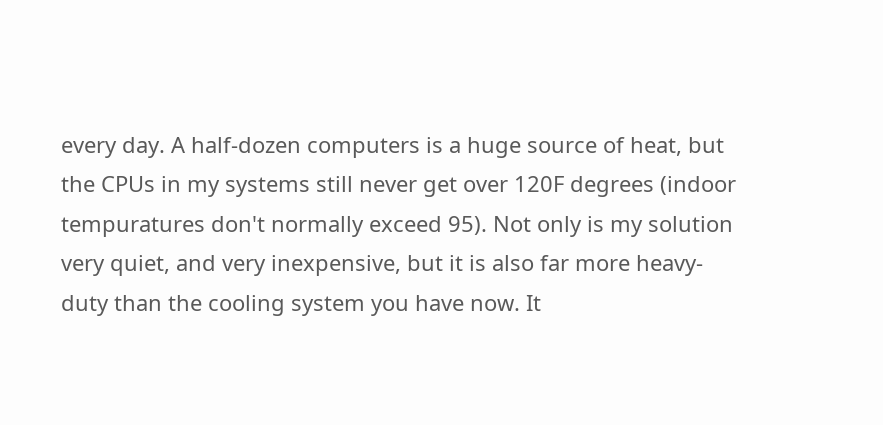every day. A half-dozen computers is a huge source of heat, but the CPUs in my systems still never get over 120F degrees (indoor tempuratures don't normally exceed 95). Not only is my solution very quiet, and very inexpensive, but it is also far more heavy-duty than the cooling system you have now. It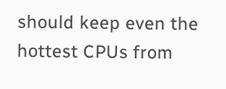should keep even the hottest CPUs from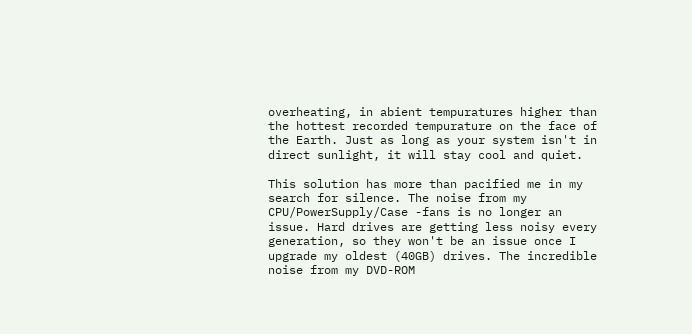overheating, in abient tempuratures higher than the hottest recorded tempurature on the face of the Earth. Just as long as your system isn't in direct sunlight, it will stay cool and quiet.

This solution has more than pacified me in my search for silence. The noise from my CPU/PowerSupply/Case -fans is no longer an issue. Hard drives are getting less noisy every generation, so they won't be an issue once I upgrade my oldest (40GB) drives. The incredible noise from my DVD-ROM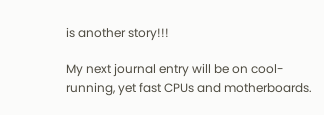is another story!!!

My next journal entry will be on cool-running, yet fast CPUs and motherboards.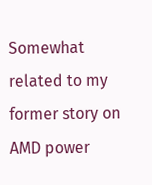Somewhat related to my former story on AMD power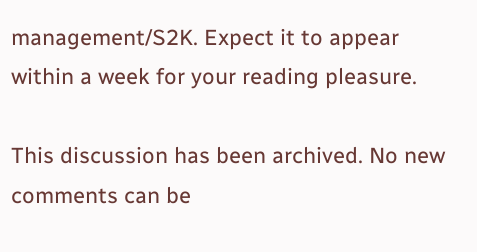management/S2K. Expect it to appear within a week for your reading pleasure.

This discussion has been archived. No new comments can be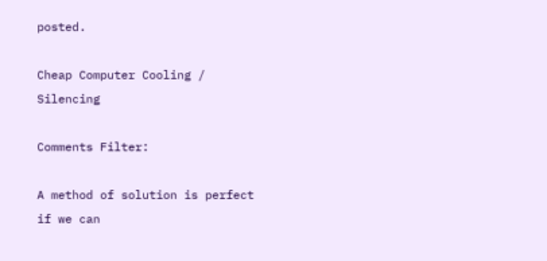posted.

Cheap Computer Cooling / Silencing

Comments Filter:

A method of solution is perfect if we can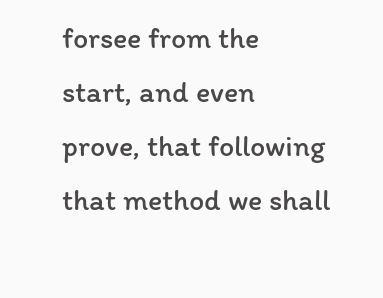forsee from the start, and even prove, that following that method we shall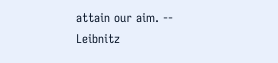attain our aim. -- Leibnitz